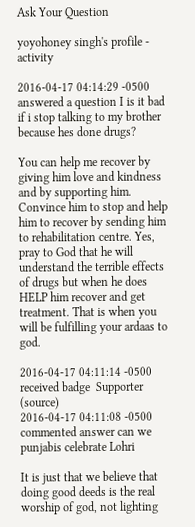Ask Your Question

yoyohoney singh's profile - activity

2016-04-17 04:14:29 -0500 answered a question I is it bad if i stop talking to my brother because hes done drugs?

You can help me recover by giving him love and kindness and by supporting him. Convince him to stop and help him to recover by sending him to rehabilitation centre. Yes, pray to God that he will understand the terrible effects of drugs but when he does HELP him recover and get treatment. That is when you will be fulfilling your ardaas to god.

2016-04-17 04:11:14 -0500 received badge  Supporter (source)
2016-04-17 04:11:08 -0500 commented answer can we punjabis celebrate Lohri

It is just that we believe that doing good deeds is the real worship of god, not lighting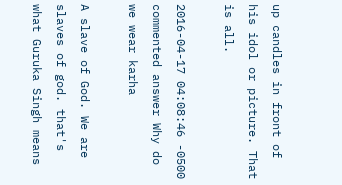up candles in front of his idol or picture. That is all.

2016-04-17 04:08:46 -0500 commented answer Why do we wear karha

A slave of God. We are slaves of god. that's what Guruka Singh means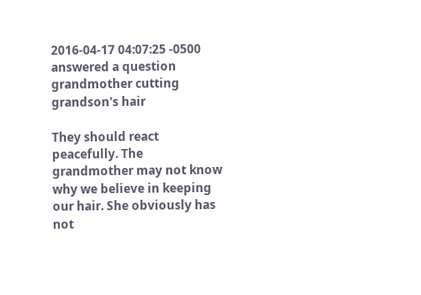2016-04-17 04:07:25 -0500 answered a question grandmother cutting grandson's hair

They should react peacefully. The grandmother may not know why we believe in keeping our hair. She obviously has not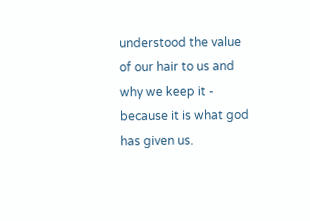understood the value of our hair to us and why we keep it - because it is what god has given us.